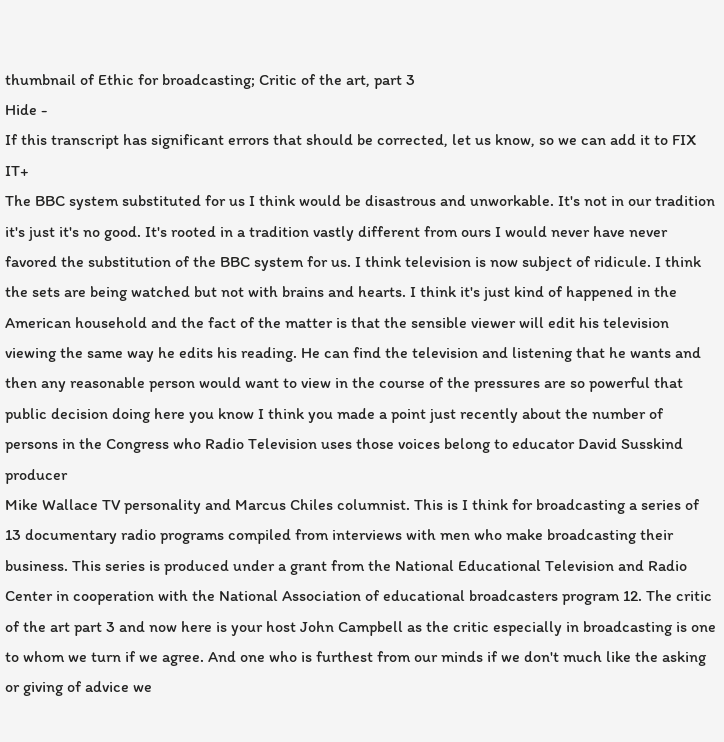thumbnail of Ethic for broadcasting; Critic of the art, part 3
Hide -
If this transcript has significant errors that should be corrected, let us know, so we can add it to FIX IT+
The BBC system substituted for us I think would be disastrous and unworkable. It's not in our tradition it's just it's no good. It's rooted in a tradition vastly different from ours I would never have never favored the substitution of the BBC system for us. I think television is now subject of ridicule. I think the sets are being watched but not with brains and hearts. I think it's just kind of happened in the American household and the fact of the matter is that the sensible viewer will edit his television viewing the same way he edits his reading. He can find the television and listening that he wants and then any reasonable person would want to view in the course of the pressures are so powerful that public decision doing here you know I think you made a point just recently about the number of persons in the Congress who Radio Television uses those voices belong to educator David Susskind producer
Mike Wallace TV personality and Marcus Chiles columnist. This is I think for broadcasting a series of 13 documentary radio programs compiled from interviews with men who make broadcasting their business. This series is produced under a grant from the National Educational Television and Radio Center in cooperation with the National Association of educational broadcasters program 12. The critic of the art part 3 and now here is your host John Campbell as the critic especially in broadcasting is one to whom we turn if we agree. And one who is furthest from our minds if we don't much like the asking or giving of advice we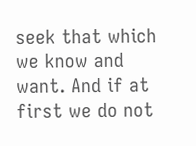seek that which we know and want. And if at first we do not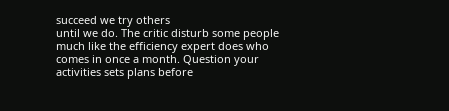succeed we try others
until we do. The critic disturb some people much like the efficiency expert does who comes in once a month. Question your activities sets plans before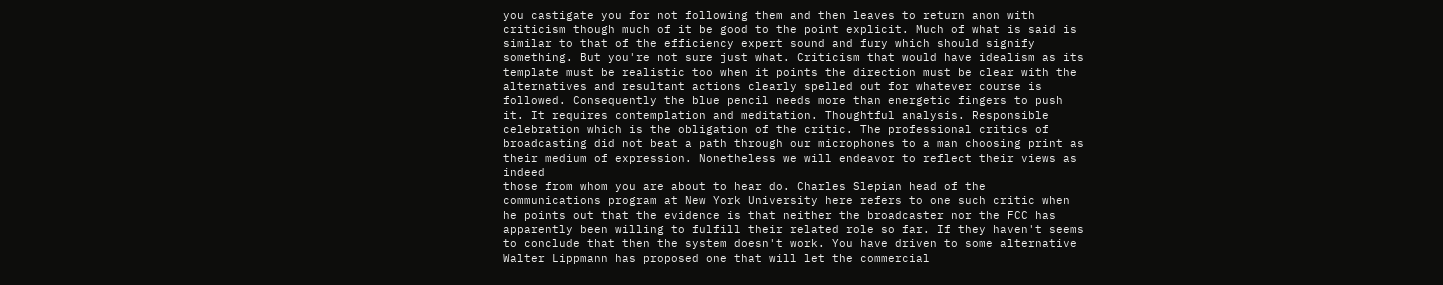you castigate you for not following them and then leaves to return anon with criticism though much of it be good to the point explicit. Much of what is said is similar to that of the efficiency expert sound and fury which should signify something. But you're not sure just what. Criticism that would have idealism as its template must be realistic too when it points the direction must be clear with the alternatives and resultant actions clearly spelled out for whatever course is followed. Consequently the blue pencil needs more than energetic fingers to push it. It requires contemplation and meditation. Thoughtful analysis. Responsible celebration which is the obligation of the critic. The professional critics of broadcasting did not beat a path through our microphones to a man choosing print as their medium of expression. Nonetheless we will endeavor to reflect their views as indeed
those from whom you are about to hear do. Charles Slepian head of the communications program at New York University here refers to one such critic when he points out that the evidence is that neither the broadcaster nor the FCC has apparently been willing to fulfill their related role so far. If they haven't seems to conclude that then the system doesn't work. You have driven to some alternative Walter Lippmann has proposed one that will let the commercial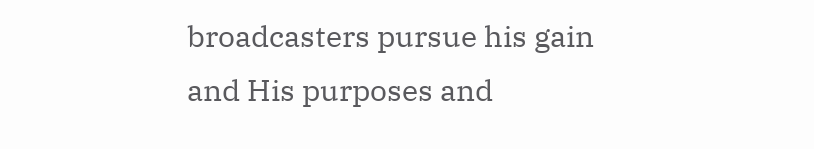broadcasters pursue his gain and His purposes and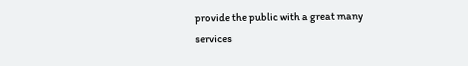provide the public with a great many services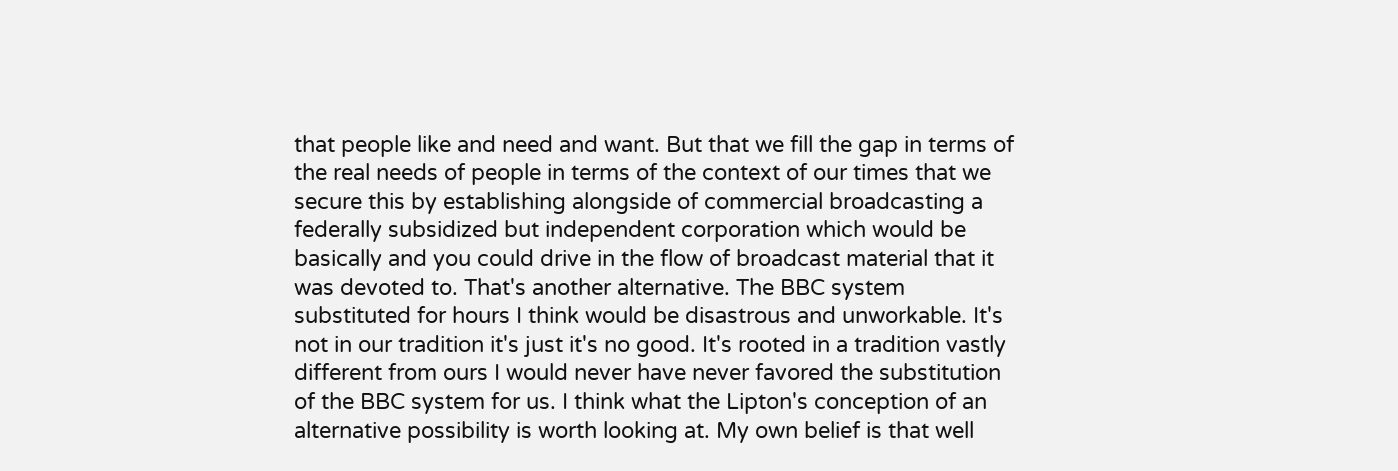that people like and need and want. But that we fill the gap in terms of the real needs of people in terms of the context of our times that we secure this by establishing alongside of commercial broadcasting a federally subsidized but independent corporation which would be basically and you could drive in the flow of broadcast material that it
was devoted to. That's another alternative. The BBC system substituted for hours I think would be disastrous and unworkable. It's not in our tradition it's just it's no good. It's rooted in a tradition vastly different from ours I would never have never favored the substitution of the BBC system for us. I think what the Lipton's conception of an alternative possibility is worth looking at. My own belief is that well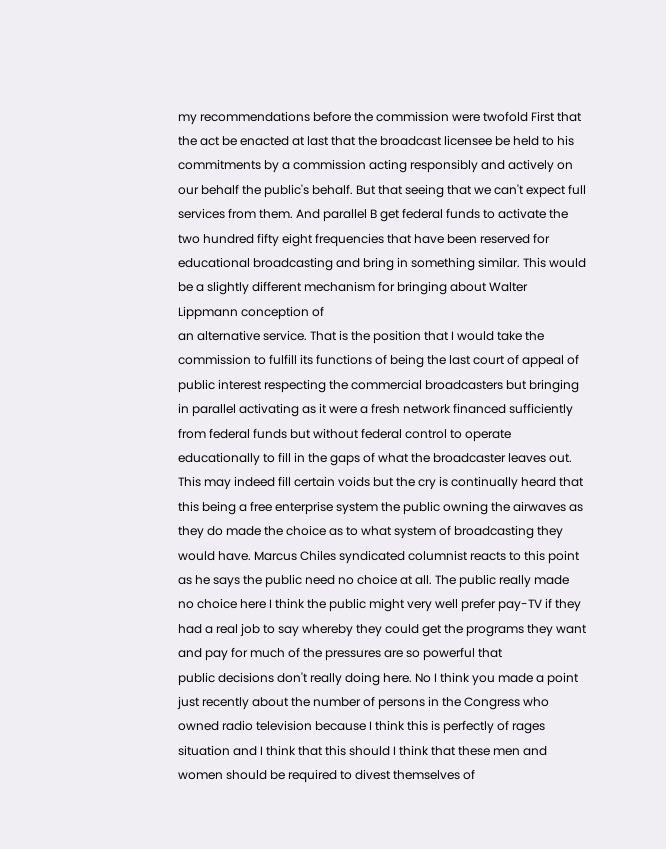my recommendations before the commission were twofold First that the act be enacted at last that the broadcast licensee be held to his commitments by a commission acting responsibly and actively on our behalf the public's behalf. But that seeing that we can't expect full services from them. And parallel B get federal funds to activate the two hundred fifty eight frequencies that have been reserved for educational broadcasting and bring in something similar. This would be a slightly different mechanism for bringing about Walter Lippmann conception of
an alternative service. That is the position that I would take the commission to fulfill its functions of being the last court of appeal of public interest respecting the commercial broadcasters but bringing in parallel activating as it were a fresh network financed sufficiently from federal funds but without federal control to operate educationally to fill in the gaps of what the broadcaster leaves out. This may indeed fill certain voids but the cry is continually heard that this being a free enterprise system the public owning the airwaves as they do made the choice as to what system of broadcasting they would have. Marcus Chiles syndicated columnist reacts to this point as he says the public need no choice at all. The public really made no choice here I think the public might very well prefer pay-TV if they had a real job to say whereby they could get the programs they want and pay for much of the pressures are so powerful that
public decisions don't really doing here. No I think you made a point just recently about the number of persons in the Congress who owned radio television because I think this is perfectly of rages situation and I think that this should I think that these men and women should be required to divest themselves of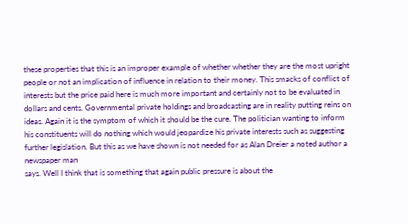these properties that this is an improper example of whether whether they are the most upright people or not an implication of influence in relation to their money. This smacks of conflict of interests but the price paid here is much more important and certainly not to be evaluated in dollars and cents. Governmental private holdings and broadcasting are in reality putting reins on ideas. Again it is the symptom of which it should be the cure. The politician wanting to inform his constituents will do nothing which would jeopardize his private interests such as suggesting further legislation. But this as we have shown is not needed for as Alan Dreier a noted author a newspaper man
says. Well I think that is something that again public pressure is about the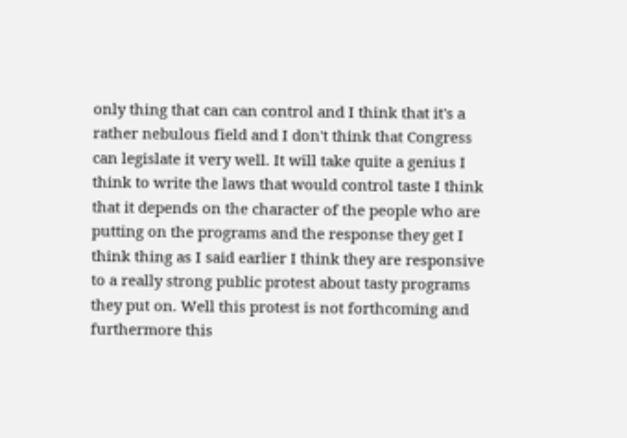only thing that can can control and I think that it's a rather nebulous field and I don't think that Congress can legislate it very well. It will take quite a genius I think to write the laws that would control taste I think that it depends on the character of the people who are putting on the programs and the response they get I think thing as I said earlier I think they are responsive to a really strong public protest about tasty programs they put on. Well this protest is not forthcoming and furthermore this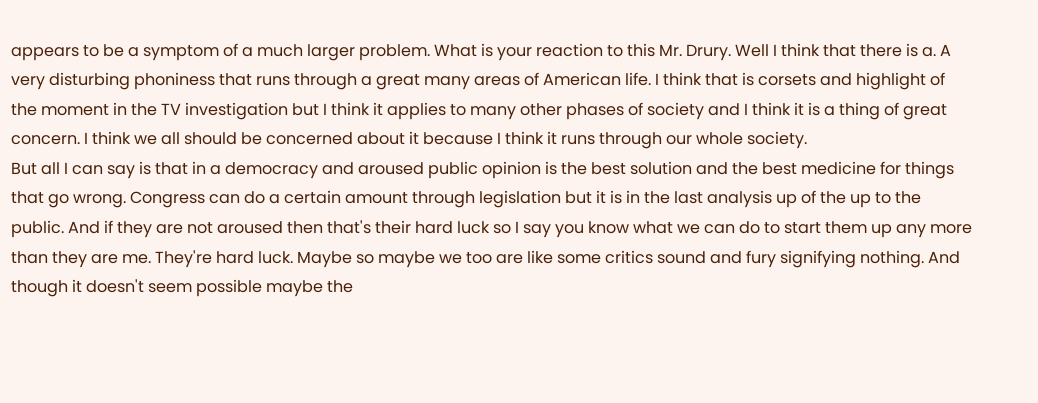appears to be a symptom of a much larger problem. What is your reaction to this Mr. Drury. Well I think that there is a. A very disturbing phoniness that runs through a great many areas of American life. I think that is corsets and highlight of the moment in the TV investigation but I think it applies to many other phases of society and I think it is a thing of great concern. I think we all should be concerned about it because I think it runs through our whole society.
But all I can say is that in a democracy and aroused public opinion is the best solution and the best medicine for things that go wrong. Congress can do a certain amount through legislation but it is in the last analysis up of the up to the public. And if they are not aroused then that's their hard luck so I say you know what we can do to start them up any more than they are me. They're hard luck. Maybe so maybe we too are like some critics sound and fury signifying nothing. And though it doesn't seem possible maybe the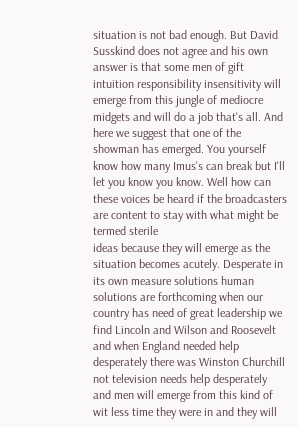situation is not bad enough. But David Susskind does not agree and his own answer is that some men of gift intuition responsibility insensitivity will emerge from this jungle of mediocre midgets and will do a job that's all. And here we suggest that one of the showman has emerged. You yourself know how many Imus's can break but I'll let you know you know. Well how can these voices be heard if the broadcasters are content to stay with what might be termed sterile
ideas because they will emerge as the situation becomes acutely. Desperate in its own measure solutions human solutions are forthcoming when our country has need of great leadership we find Lincoln and Wilson and Roosevelt and when England needed help desperately there was Winston Churchill not television needs help desperately and men will emerge from this kind of wit less time they were in and they will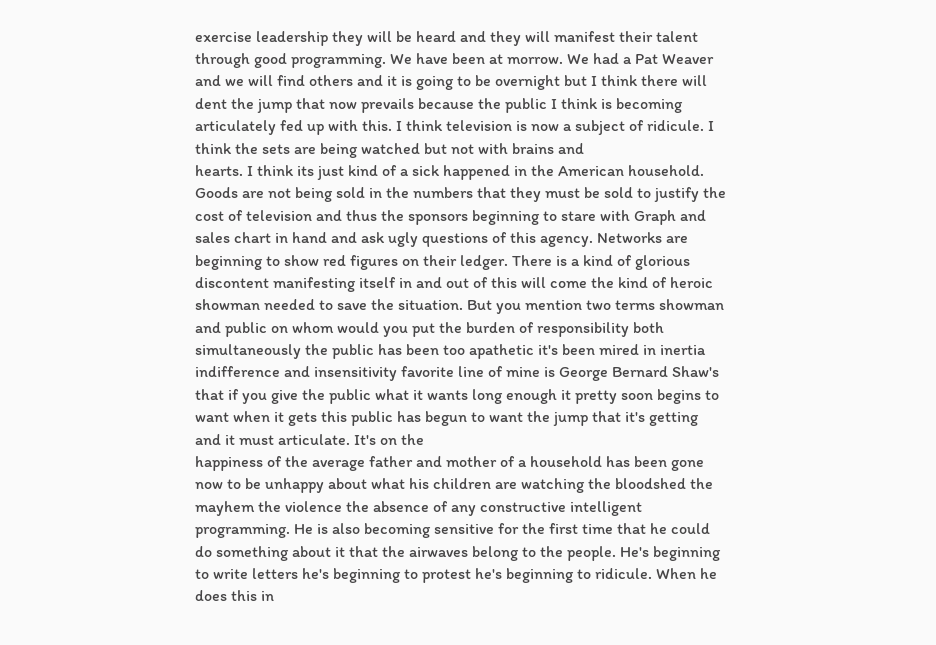exercise leadership they will be heard and they will manifest their talent through good programming. We have been at morrow. We had a Pat Weaver and we will find others and it is going to be overnight but I think there will dent the jump that now prevails because the public I think is becoming articulately fed up with this. I think television is now a subject of ridicule. I think the sets are being watched but not with brains and
hearts. I think its just kind of a sick happened in the American household. Goods are not being sold in the numbers that they must be sold to justify the cost of television and thus the sponsors beginning to stare with Graph and sales chart in hand and ask ugly questions of this agency. Networks are beginning to show red figures on their ledger. There is a kind of glorious discontent manifesting itself in and out of this will come the kind of heroic showman needed to save the situation. But you mention two terms showman and public on whom would you put the burden of responsibility both simultaneously the public has been too apathetic it's been mired in inertia indifference and insensitivity favorite line of mine is George Bernard Shaw's that if you give the public what it wants long enough it pretty soon begins to want when it gets this public has begun to want the jump that it's getting and it must articulate. It's on the
happiness of the average father and mother of a household has been gone now to be unhappy about what his children are watching the bloodshed the mayhem the violence the absence of any constructive intelligent programming. He is also becoming sensitive for the first time that he could do something about it that the airwaves belong to the people. He's beginning to write letters he's beginning to protest he's beginning to ridicule. When he does this in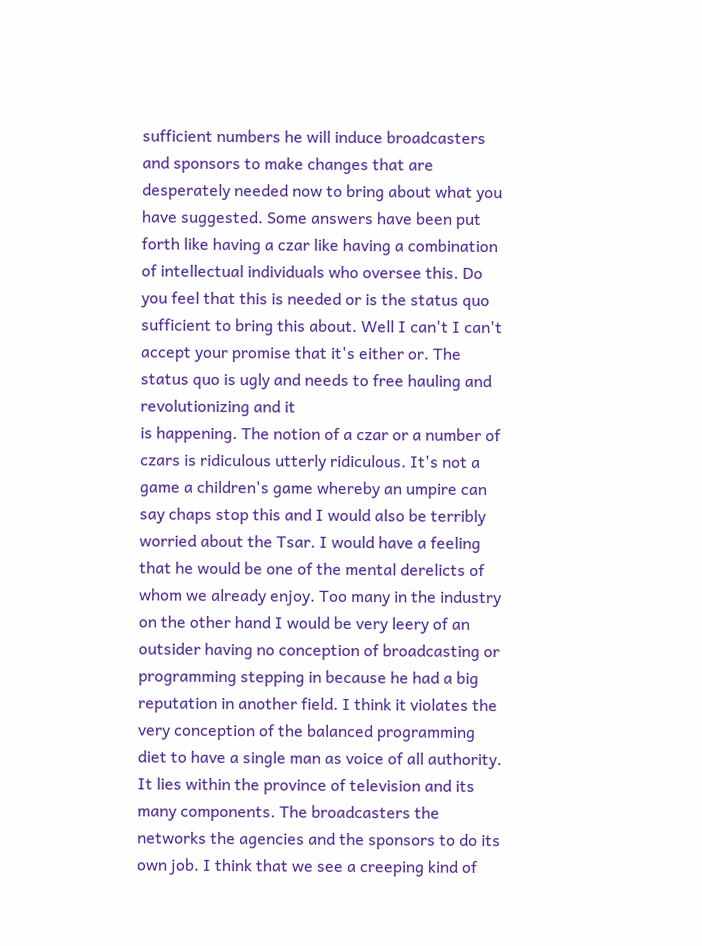sufficient numbers he will induce broadcasters and sponsors to make changes that are desperately needed now to bring about what you have suggested. Some answers have been put forth like having a czar like having a combination of intellectual individuals who oversee this. Do you feel that this is needed or is the status quo sufficient to bring this about. Well I can't I can't accept your promise that it's either or. The status quo is ugly and needs to free hauling and revolutionizing and it
is happening. The notion of a czar or a number of czars is ridiculous utterly ridiculous. It's not a game a children's game whereby an umpire can say chaps stop this and I would also be terribly worried about the Tsar. I would have a feeling that he would be one of the mental derelicts of whom we already enjoy. Too many in the industry on the other hand I would be very leery of an outsider having no conception of broadcasting or programming stepping in because he had a big reputation in another field. I think it violates the very conception of the balanced programming diet to have a single man as voice of all authority. It lies within the province of television and its many components. The broadcasters the networks the agencies and the sponsors to do its own job. I think that we see a creeping kind of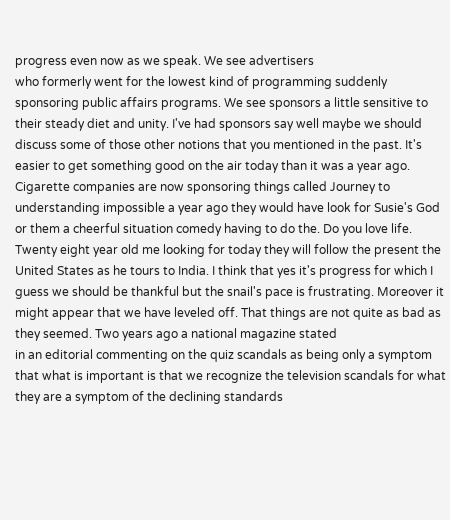progress even now as we speak. We see advertisers
who formerly went for the lowest kind of programming suddenly sponsoring public affairs programs. We see sponsors a little sensitive to their steady diet and unity. I've had sponsors say well maybe we should discuss some of those other notions that you mentioned in the past. It's easier to get something good on the air today than it was a year ago. Cigarette companies are now sponsoring things called Journey to understanding impossible a year ago they would have look for Susie's God or them a cheerful situation comedy having to do the. Do you love life. Twenty eight year old me looking for today they will follow the present the United States as he tours to India. I think that yes it's progress for which I guess we should be thankful but the snail's pace is frustrating. Moreover it might appear that we have leveled off. That things are not quite as bad as they seemed. Two years ago a national magazine stated
in an editorial commenting on the quiz scandals as being only a symptom that what is important is that we recognize the television scandals for what they are a symptom of the declining standards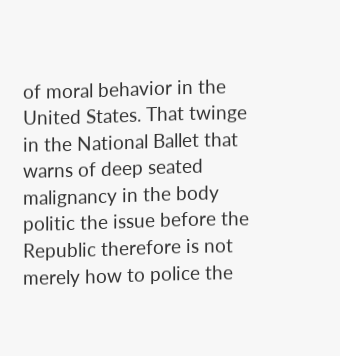of moral behavior in the United States. That twinge in the National Ballet that warns of deep seated malignancy in the body politic the issue before the Republic therefore is not merely how to police the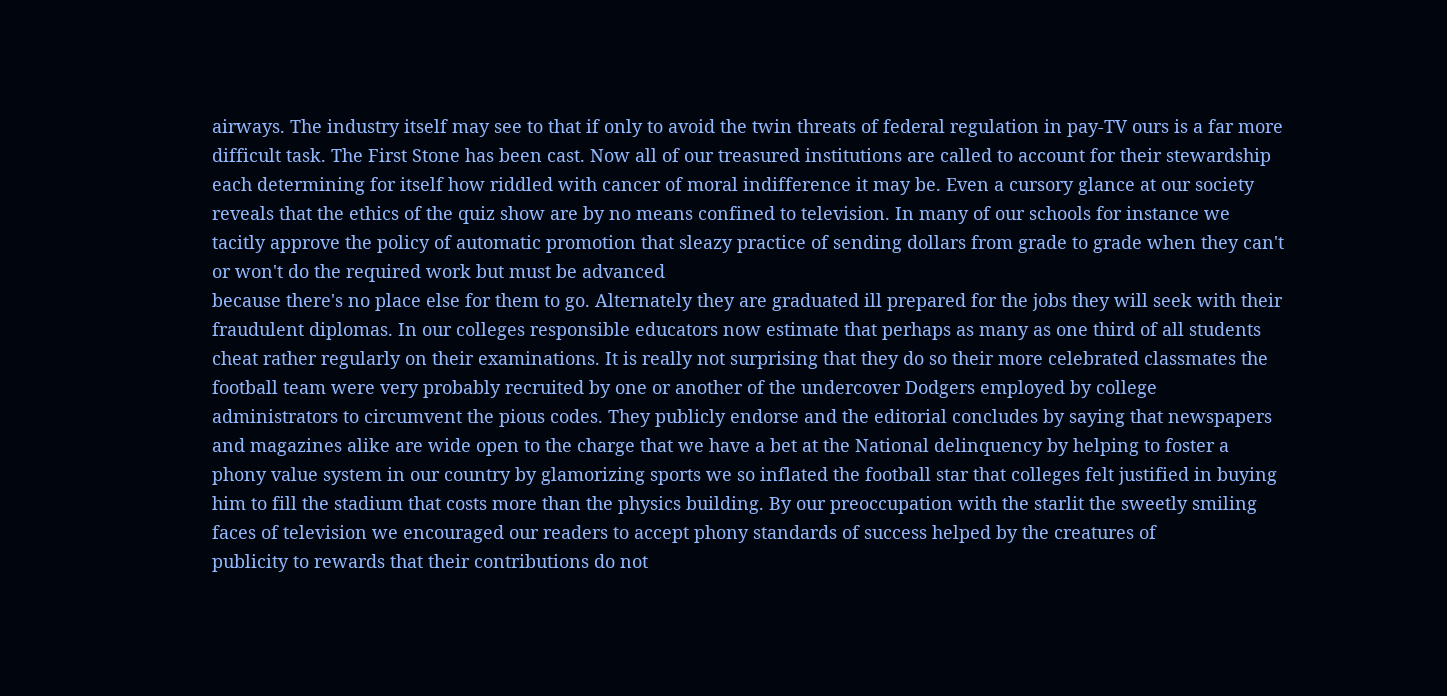airways. The industry itself may see to that if only to avoid the twin threats of federal regulation in pay-TV ours is a far more difficult task. The First Stone has been cast. Now all of our treasured institutions are called to account for their stewardship each determining for itself how riddled with cancer of moral indifference it may be. Even a cursory glance at our society reveals that the ethics of the quiz show are by no means confined to television. In many of our schools for instance we tacitly approve the policy of automatic promotion that sleazy practice of sending dollars from grade to grade when they can't or won't do the required work but must be advanced
because there's no place else for them to go. Alternately they are graduated ill prepared for the jobs they will seek with their fraudulent diplomas. In our colleges responsible educators now estimate that perhaps as many as one third of all students cheat rather regularly on their examinations. It is really not surprising that they do so their more celebrated classmates the football team were very probably recruited by one or another of the undercover Dodgers employed by college administrators to circumvent the pious codes. They publicly endorse and the editorial concludes by saying that newspapers and magazines alike are wide open to the charge that we have a bet at the National delinquency by helping to foster a phony value system in our country by glamorizing sports we so inflated the football star that colleges felt justified in buying him to fill the stadium that costs more than the physics building. By our preoccupation with the starlit the sweetly smiling faces of television we encouraged our readers to accept phony standards of success helped by the creatures of
publicity to rewards that their contributions do not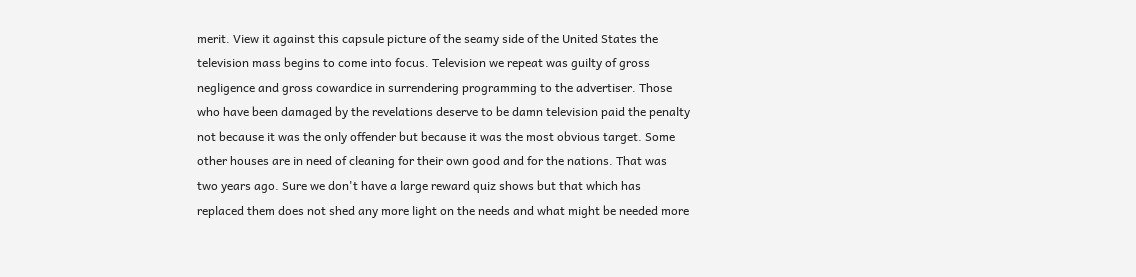merit. View it against this capsule picture of the seamy side of the United States the television mass begins to come into focus. Television we repeat was guilty of gross negligence and gross cowardice in surrendering programming to the advertiser. Those who have been damaged by the revelations deserve to be damn television paid the penalty not because it was the only offender but because it was the most obvious target. Some other houses are in need of cleaning for their own good and for the nations. That was two years ago. Sure we don't have a large reward quiz shows but that which has replaced them does not shed any more light on the needs and what might be needed more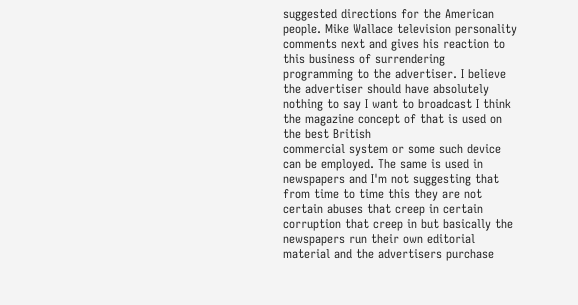suggested directions for the American people. Mike Wallace television personality comments next and gives his reaction to this business of surrendering programming to the advertiser. I believe the advertiser should have absolutely nothing to say I want to broadcast I think the magazine concept of that is used on the best British
commercial system or some such device can be employed. The same is used in newspapers and I'm not suggesting that from time to time this they are not certain abuses that creep in certain corruption that creep in but basically the newspapers run their own editorial material and the advertisers purchase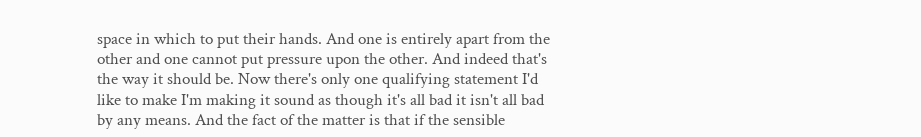space in which to put their hands. And one is entirely apart from the other and one cannot put pressure upon the other. And indeed that's the way it should be. Now there's only one qualifying statement I'd like to make I'm making it sound as though it's all bad it isn't all bad by any means. And the fact of the matter is that if the sensible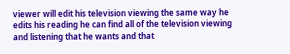viewer will edit his television viewing the same way he edits his reading he can find all of the television viewing and listening that he wants and that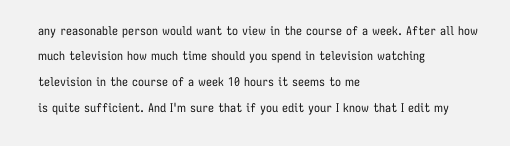any reasonable person would want to view in the course of a week. After all how much television how much time should you spend in television watching television in the course of a week 10 hours it seems to me
is quite sufficient. And I'm sure that if you edit your I know that I edit my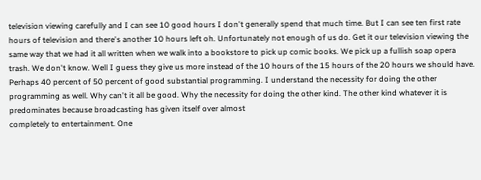television viewing carefully and I can see 10 good hours I don't generally spend that much time. But I can see ten first rate hours of television and there's another 10 hours left oh. Unfortunately not enough of us do. Get it our television viewing the same way that we had it all written when we walk into a bookstore to pick up comic books. We pick up a fullish soap opera trash. We don't know. Well I guess they give us more instead of the 10 hours of the 15 hours of the 20 hours we should have. Perhaps 40 percent of 50 percent of good substantial programming. I understand the necessity for doing the other programming as well. Why can't it all be good. Why the necessity for doing the other kind. The other kind whatever it is predominates because broadcasting has given itself over almost
completely to entertainment. One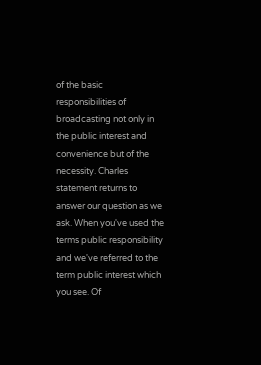of the basic responsibilities of broadcasting not only in the public interest and convenience but of the necessity. Charles statement returns to answer our question as we ask. When you've used the terms public responsibility and we've referred to the term public interest which you see. Of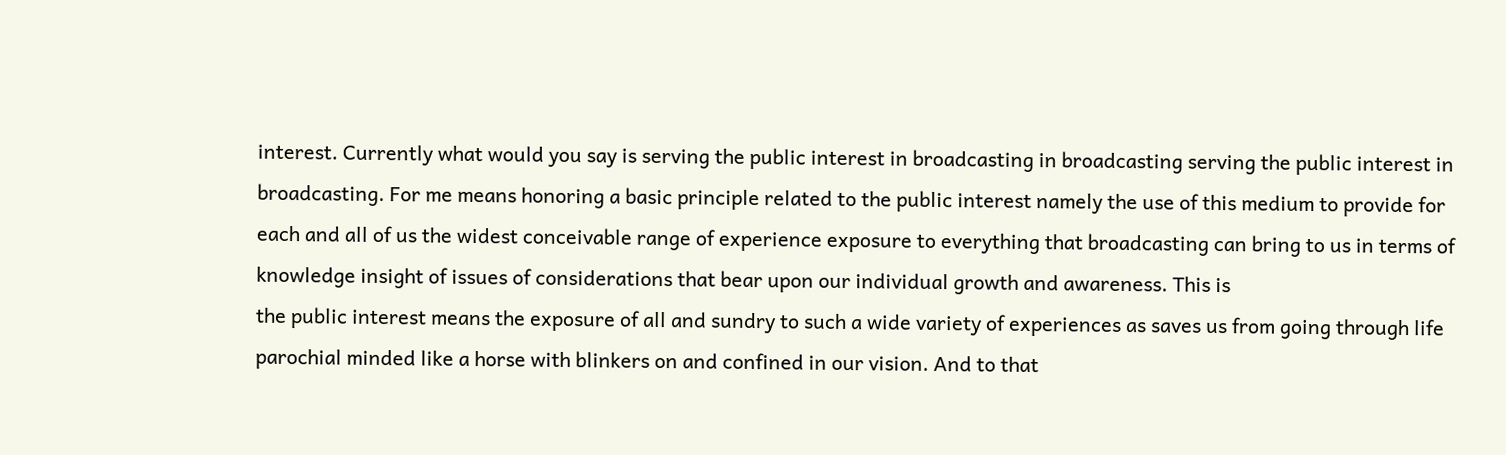interest. Currently what would you say is serving the public interest in broadcasting in broadcasting serving the public interest in broadcasting. For me means honoring a basic principle related to the public interest namely the use of this medium to provide for each and all of us the widest conceivable range of experience exposure to everything that broadcasting can bring to us in terms of knowledge insight of issues of considerations that bear upon our individual growth and awareness. This is
the public interest means the exposure of all and sundry to such a wide variety of experiences as saves us from going through life parochial minded like a horse with blinkers on and confined in our vision. And to that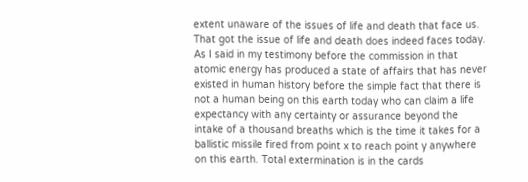extent unaware of the issues of life and death that face us. That got the issue of life and death does indeed faces today. As I said in my testimony before the commission in that atomic energy has produced a state of affairs that has never existed in human history before the simple fact that there is not a human being on this earth today who can claim a life expectancy with any certainty or assurance beyond the intake of a thousand breaths which is the time it takes for a ballistic missile fired from point x to reach point y anywhere on this earth. Total extermination is in the cards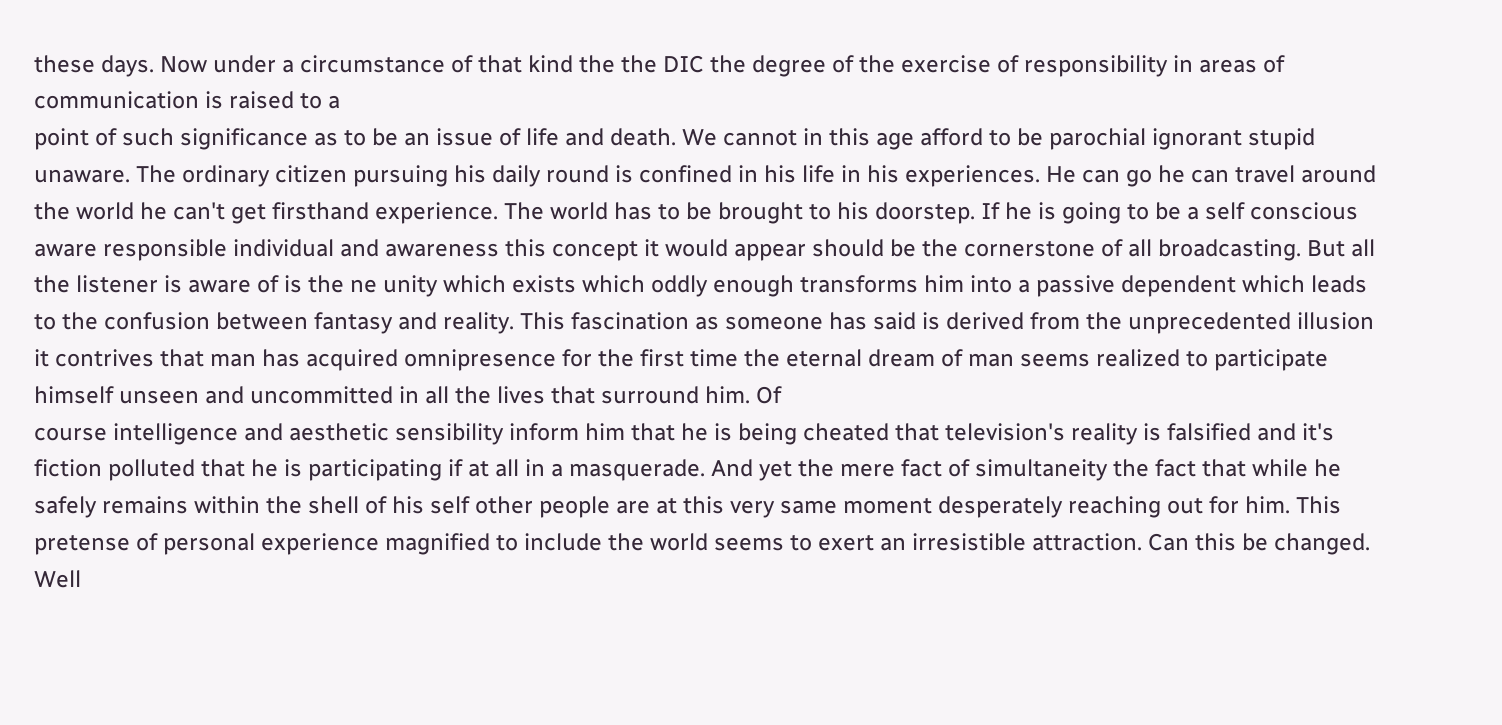these days. Now under a circumstance of that kind the the DIC the degree of the exercise of responsibility in areas of communication is raised to a
point of such significance as to be an issue of life and death. We cannot in this age afford to be parochial ignorant stupid unaware. The ordinary citizen pursuing his daily round is confined in his life in his experiences. He can go he can travel around the world he can't get firsthand experience. The world has to be brought to his doorstep. If he is going to be a self conscious aware responsible individual and awareness this concept it would appear should be the cornerstone of all broadcasting. But all the listener is aware of is the ne unity which exists which oddly enough transforms him into a passive dependent which leads to the confusion between fantasy and reality. This fascination as someone has said is derived from the unprecedented illusion it contrives that man has acquired omnipresence for the first time the eternal dream of man seems realized to participate himself unseen and uncommitted in all the lives that surround him. Of
course intelligence and aesthetic sensibility inform him that he is being cheated that television's reality is falsified and it's fiction polluted that he is participating if at all in a masquerade. And yet the mere fact of simultaneity the fact that while he safely remains within the shell of his self other people are at this very same moment desperately reaching out for him. This pretense of personal experience magnified to include the world seems to exert an irresistible attraction. Can this be changed. Well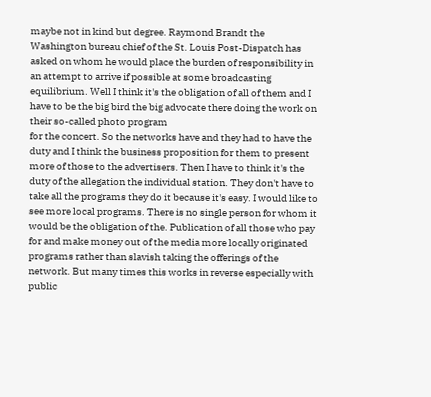maybe not in kind but degree. Raymond Brandt the Washington bureau chief of the St. Louis Post-Dispatch has asked on whom he would place the burden of responsibility in an attempt to arrive if possible at some broadcasting equilibrium. Well I think it's the obligation of all of them and I have to be the big bird the big advocate there doing the work on their so-called photo program
for the concert. So the networks have and they had to have the duty and I think the business proposition for them to present more of those to the advertisers. Then I have to think it's the duty of the allegation the individual station. They don't have to take all the programs they do it because it's easy. I would like to see more local programs. There is no single person for whom it would be the obligation of the. Publication of all those who pay for and make money out of the media more locally originated programs rather than slavish taking the offerings of the network. But many times this works in reverse especially with public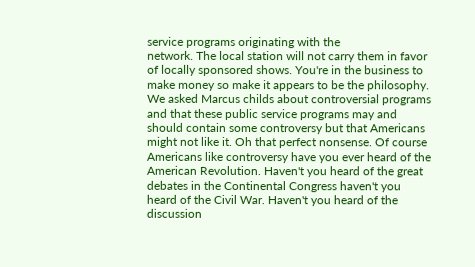service programs originating with the
network. The local station will not carry them in favor of locally sponsored shows. You're in the business to make money so make it appears to be the philosophy. We asked Marcus childs about controversial programs and that these public service programs may and should contain some controversy but that Americans might not like it. Oh that perfect nonsense. Of course Americans like controversy have you ever heard of the American Revolution. Haven't you heard of the great debates in the Continental Congress haven't you heard of the Civil War. Haven't you heard of the discussion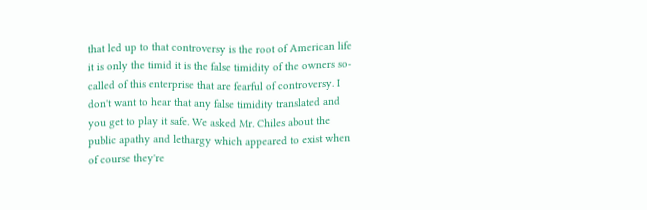that led up to that controversy is the root of American life it is only the timid it is the false timidity of the owners so-called of this enterprise that are fearful of controversy. I don't want to hear that any false timidity translated and you get to play it safe. We asked Mr. Chiles about the public apathy and lethargy which appeared to exist when of course they're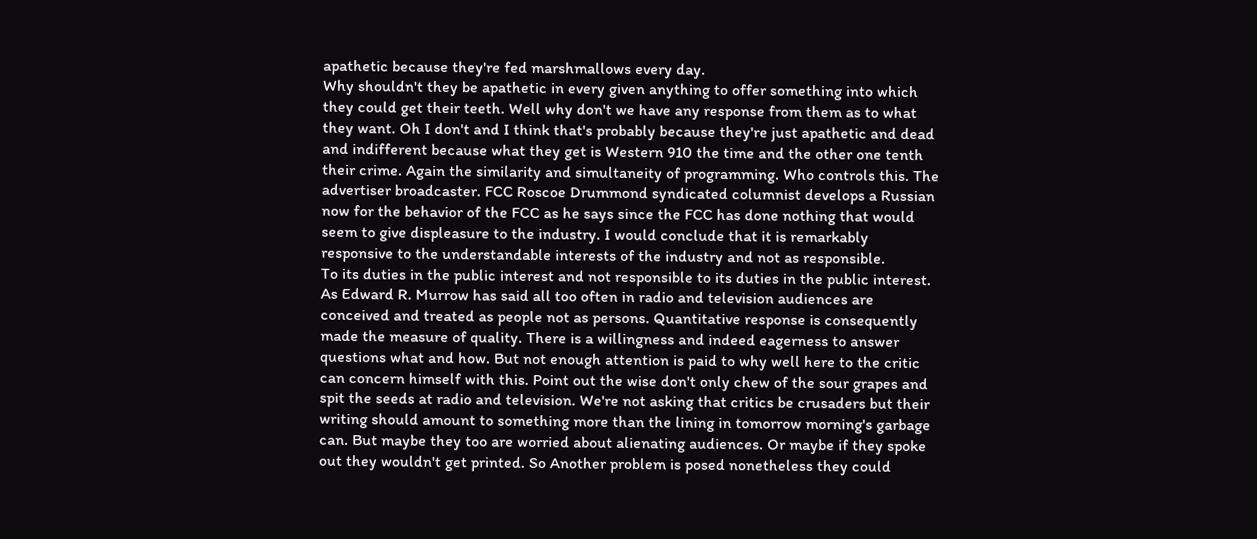apathetic because they're fed marshmallows every day.
Why shouldn't they be apathetic in every given anything to offer something into which they could get their teeth. Well why don't we have any response from them as to what they want. Oh I don't and I think that's probably because they're just apathetic and dead and indifferent because what they get is Western 910 the time and the other one tenth their crime. Again the similarity and simultaneity of programming. Who controls this. The advertiser broadcaster. FCC Roscoe Drummond syndicated columnist develops a Russian now for the behavior of the FCC as he says since the FCC has done nothing that would seem to give displeasure to the industry. I would conclude that it is remarkably responsive to the understandable interests of the industry and not as responsible.
To its duties in the public interest and not responsible to its duties in the public interest. As Edward R. Murrow has said all too often in radio and television audiences are conceived and treated as people not as persons. Quantitative response is consequently made the measure of quality. There is a willingness and indeed eagerness to answer questions what and how. But not enough attention is paid to why well here to the critic can concern himself with this. Point out the wise don't only chew of the sour grapes and spit the seeds at radio and television. We're not asking that critics be crusaders but their writing should amount to something more than the lining in tomorrow morning's garbage can. But maybe they too are worried about alienating audiences. Or maybe if they spoke out they wouldn't get printed. So Another problem is posed nonetheless they could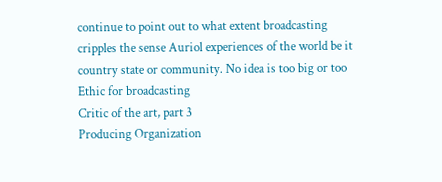continue to point out to what extent broadcasting cripples the sense Auriol experiences of the world be it country state or community. No idea is too big or too
Ethic for broadcasting
Critic of the art, part 3
Producing Organization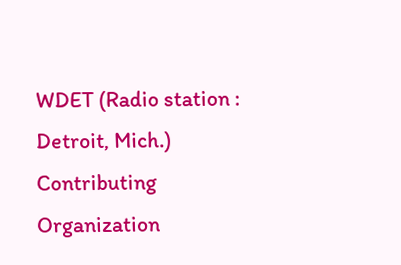WDET (Radio station : Detroit, Mich.)
Contributing Organization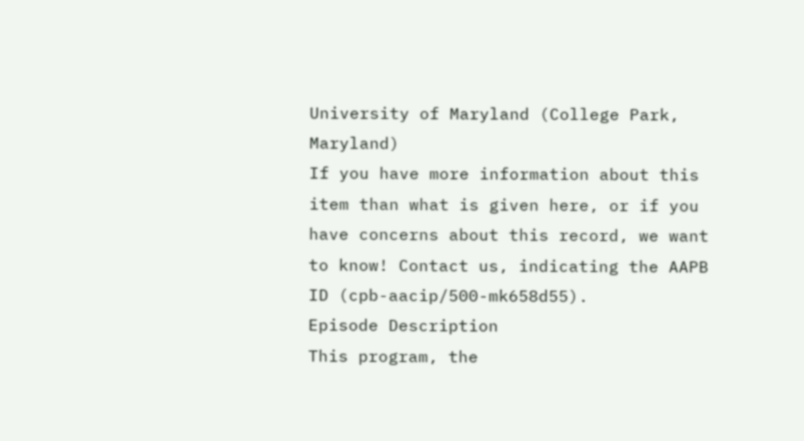University of Maryland (College Park, Maryland)
If you have more information about this item than what is given here, or if you have concerns about this record, we want to know! Contact us, indicating the AAPB ID (cpb-aacip/500-mk658d55).
Episode Description
This program, the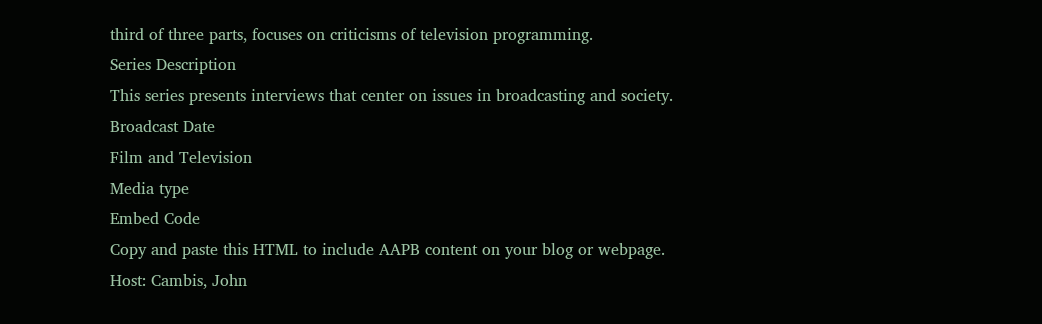third of three parts, focuses on criticisms of television programming.
Series Description
This series presents interviews that center on issues in broadcasting and society.
Broadcast Date
Film and Television
Media type
Embed Code
Copy and paste this HTML to include AAPB content on your blog or webpage.
Host: Cambis, John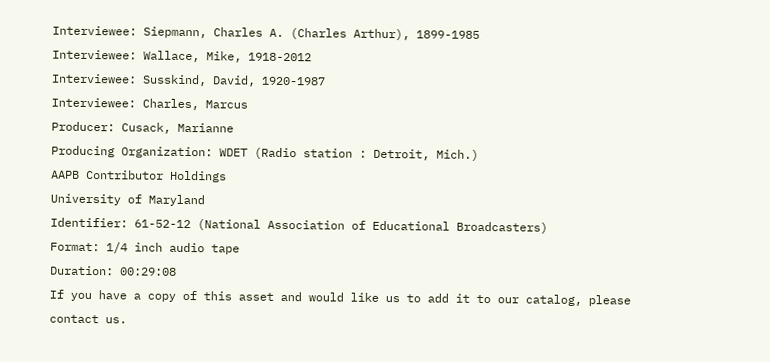Interviewee: Siepmann, Charles A. (Charles Arthur), 1899-1985
Interviewee: Wallace, Mike, 1918-2012
Interviewee: Susskind, David, 1920-1987
Interviewee: Charles, Marcus
Producer: Cusack, Marianne
Producing Organization: WDET (Radio station : Detroit, Mich.)
AAPB Contributor Holdings
University of Maryland
Identifier: 61-52-12 (National Association of Educational Broadcasters)
Format: 1/4 inch audio tape
Duration: 00:29:08
If you have a copy of this asset and would like us to add it to our catalog, please contact us.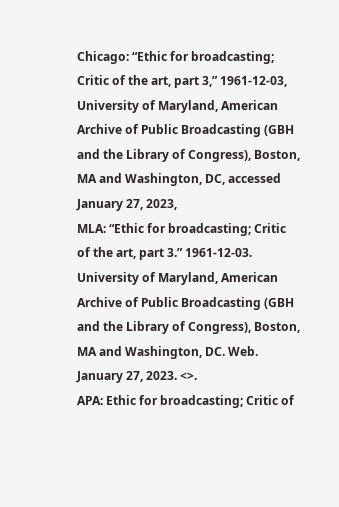Chicago: “Ethic for broadcasting; Critic of the art, part 3,” 1961-12-03, University of Maryland, American Archive of Public Broadcasting (GBH and the Library of Congress), Boston, MA and Washington, DC, accessed January 27, 2023,
MLA: “Ethic for broadcasting; Critic of the art, part 3.” 1961-12-03. University of Maryland, American Archive of Public Broadcasting (GBH and the Library of Congress), Boston, MA and Washington, DC. Web. January 27, 2023. <>.
APA: Ethic for broadcasting; Critic of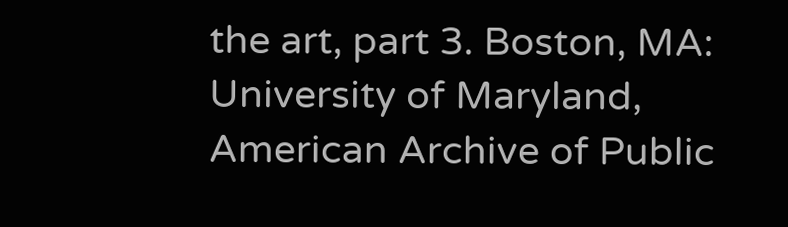the art, part 3. Boston, MA: University of Maryland, American Archive of Public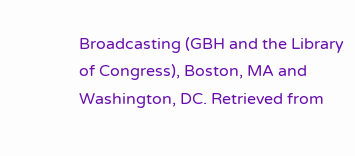Broadcasting (GBH and the Library of Congress), Boston, MA and Washington, DC. Retrieved from